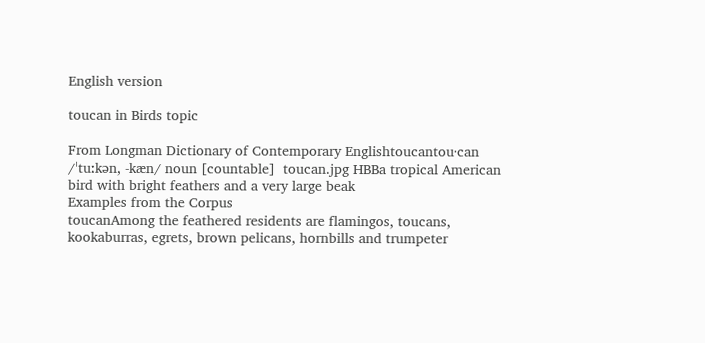English version

toucan in Birds topic

From Longman Dictionary of Contemporary Englishtoucantou‧can /ˈtuːkən, -kæn/ noun [countable]  toucan.jpg HBBa tropical American bird with bright feathers and a very large beak
Examples from the Corpus
toucanAmong the feathered residents are flamingos, toucans, kookaburras, egrets, brown pelicans, hornbills and trumpeter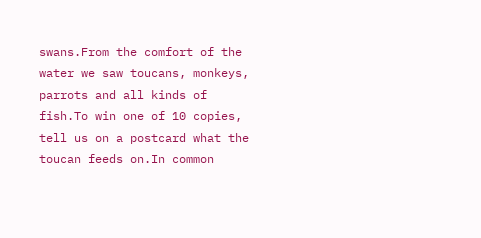swans.From the comfort of the water we saw toucans, monkeys, parrots and all kinds of fish.To win one of 10 copies, tell us on a postcard what the toucan feeds on.In common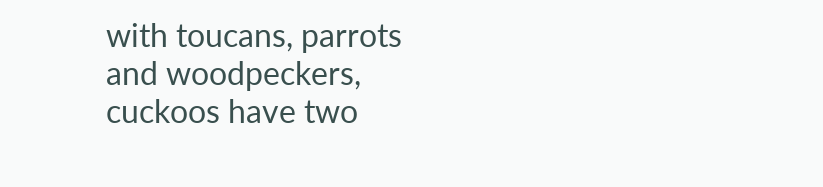with toucans, parrots and woodpeckers, cuckoos have two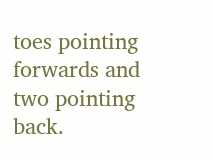toes pointing forwards and two pointing back.